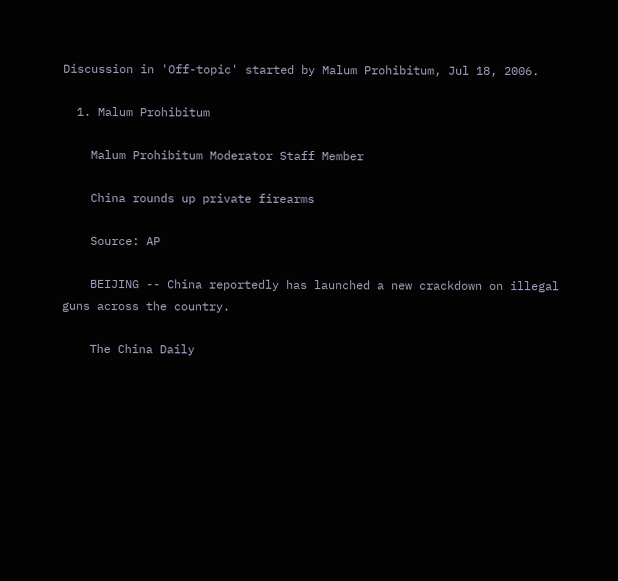Discussion in 'Off-topic' started by Malum Prohibitum, Jul 18, 2006.

  1. Malum Prohibitum

    Malum Prohibitum Moderator Staff Member

    China rounds up private firearms

    Source: AP

    BEIJING -- China reportedly has launched a new crackdown on illegal guns across the country.

    The China Daily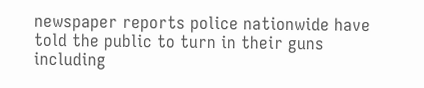newspaper reports police nationwide have told the public to turn in their guns including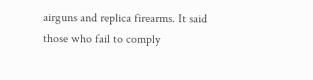airguns and replica firearms. It said those who fail to comply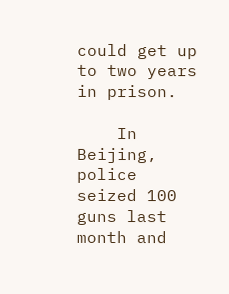could get up to two years in prison.

    In Beijing, police seized 100 guns last month and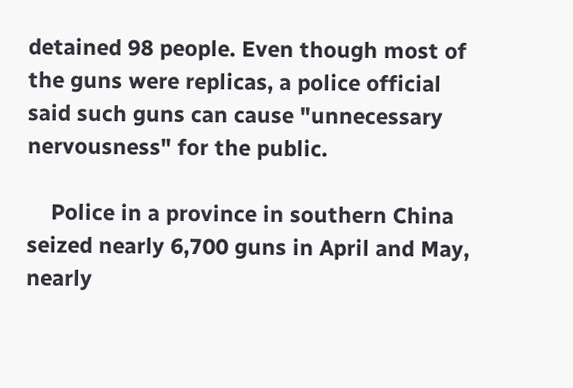detained 98 people. Even though most of the guns were replicas, a police official said such guns can cause "unnecessary nervousness" for the public.

    Police in a province in southern China seized nearly 6,700 guns in April and May, nearly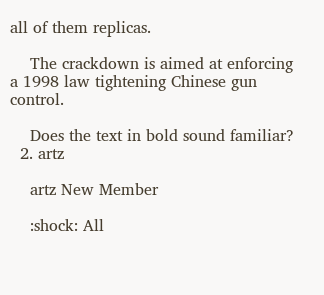all of them replicas.

    The crackdown is aimed at enforcing a 1998 law tightening Chinese gun control.

    Does the text in bold sound familiar?
  2. artz

    artz New Member

    :shock: All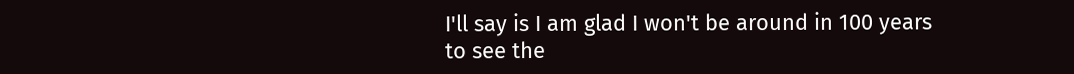I'll say is I am glad I won't be around in 100 years to see the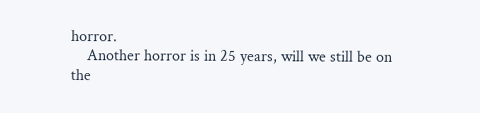horror.
    Another horror is in 25 years, will we still be on the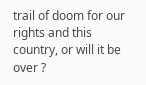trail of doom for our rights and this country, or will it be over ?